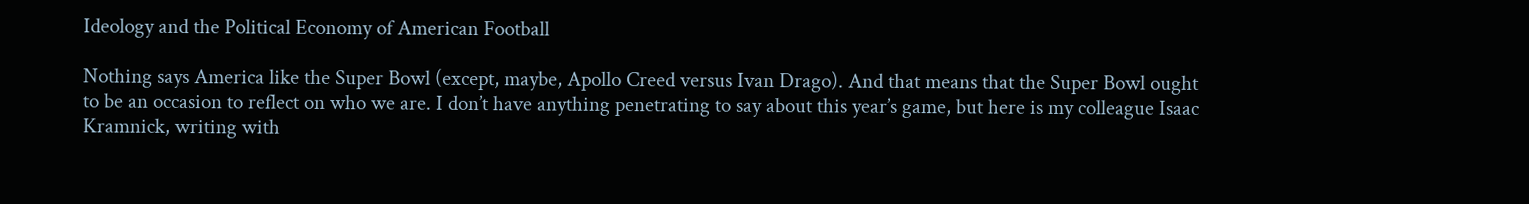Ideology and the Political Economy of American Football

Nothing says America like the Super Bowl (except, maybe, Apollo Creed versus Ivan Drago). And that means that the Super Bowl ought to be an occasion to reflect on who we are. I don’t have anything penetrating to say about this year’s game, but here is my colleague Isaac Kramnick, writing with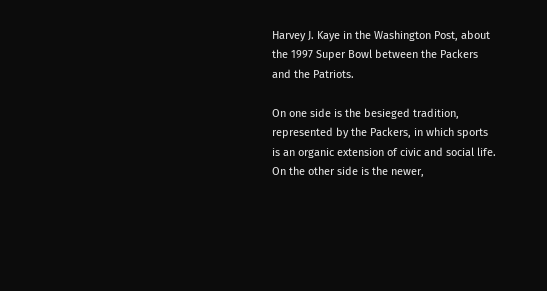Harvey J. Kaye in the Washington Post, about the 1997 Super Bowl between the Packers and the Patriots.

On one side is the besieged tradition, represented by the Packers, in which sports is an organic extension of civic and social life. On the other side is the newer,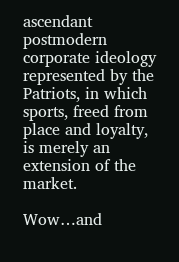ascendant postmodern corporate ideology represented by the Patriots, in which sports, freed from place and loyalty, is merely an extension of the market.

Wow…and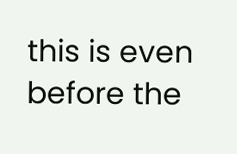this is even before the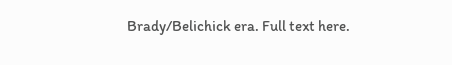Brady/Belichick era. Full text here.